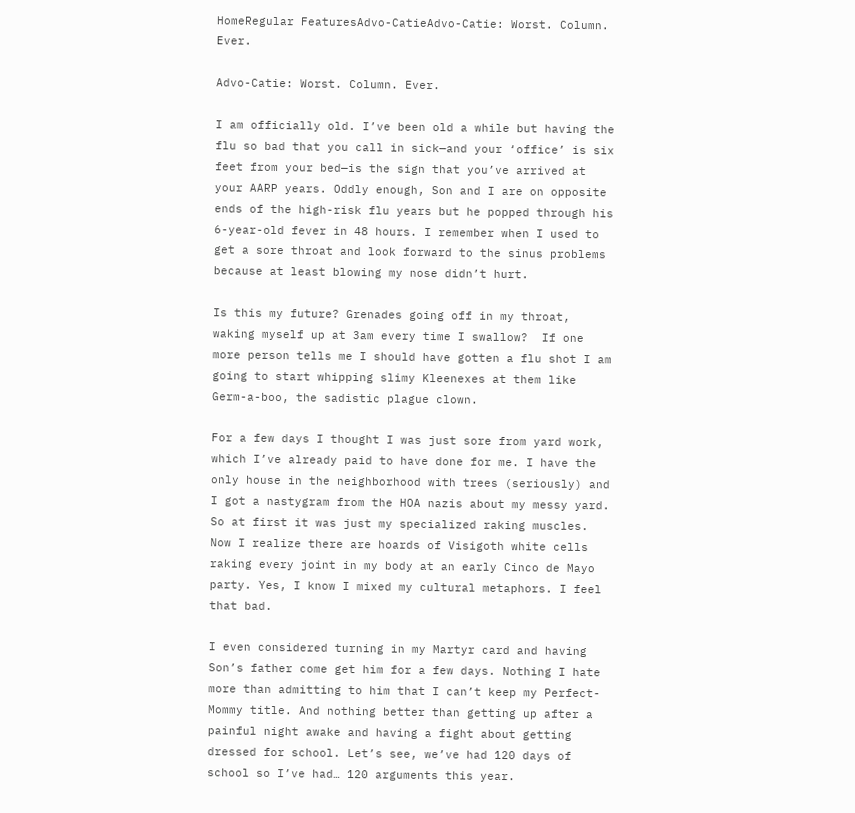HomeRegular FeaturesAdvo-CatieAdvo-Catie: Worst. Column. Ever.

Advo-Catie: Worst. Column. Ever.

I am officially old. I’ve been old a while but having the flu so bad that you call in sick—and your ‘office’ is six feet from your bed—is the sign that you’ve arrived at your AARP years. Oddly enough, Son and I are on opposite ends of the high-risk flu years but he popped through his 6-year-old fever in 48 hours. I remember when I used to get a sore throat and look forward to the sinus problems because at least blowing my nose didn’t hurt.

Is this my future? Grenades going off in my throat, waking myself up at 3am every time I swallow?  If one more person tells me I should have gotten a flu shot I am going to start whipping slimy Kleenexes at them like Germ-a-boo, the sadistic plague clown.

For a few days I thought I was just sore from yard work, which I’ve already paid to have done for me. I have the only house in the neighborhood with trees (seriously) and I got a nastygram from the HOA nazis about my messy yard. So at first it was just my specialized raking muscles. Now I realize there are hoards of Visigoth white cells raking every joint in my body at an early Cinco de Mayo party. Yes, I know I mixed my cultural metaphors. I feel that bad.

I even considered turning in my Martyr card and having Son’s father come get him for a few days. Nothing I hate more than admitting to him that I can’t keep my Perfect-Mommy title. And nothing better than getting up after a painful night awake and having a fight about getting dressed for school. Let’s see, we’ve had 120 days of school so I’ve had… 120 arguments this year.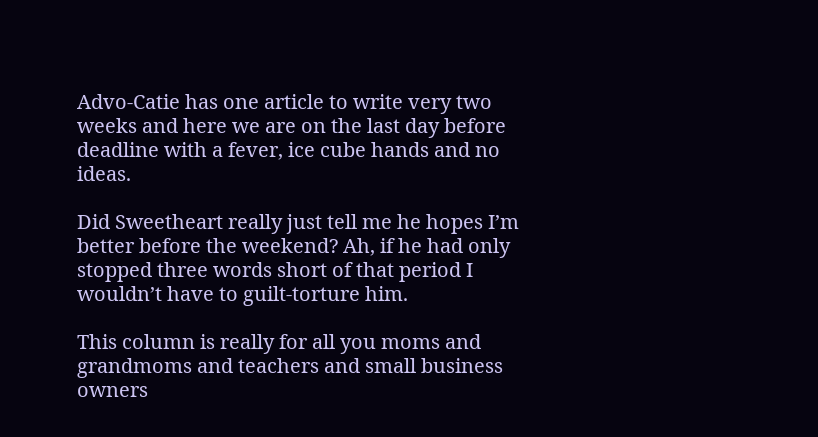Advo-Catie has one article to write very two weeks and here we are on the last day before deadline with a fever, ice cube hands and no ideas.

Did Sweetheart really just tell me he hopes I’m better before the weekend? Ah, if he had only stopped three words short of that period I wouldn’t have to guilt-torture him.

This column is really for all you moms and grandmoms and teachers and small business owners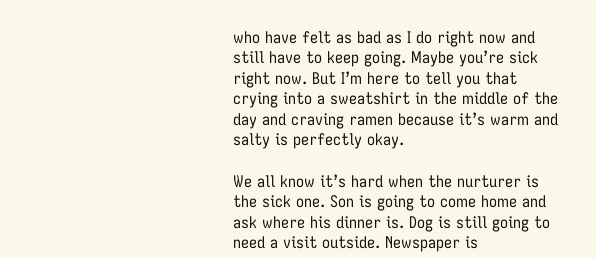who have felt as bad as I do right now and still have to keep going. Maybe you’re sick right now. But I’m here to tell you that crying into a sweatshirt in the middle of the day and craving ramen because it’s warm and salty is perfectly okay.

We all know it’s hard when the nurturer is the sick one. Son is going to come home and ask where his dinner is. Dog is still going to need a visit outside. Newspaper is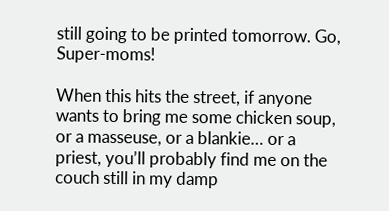still going to be printed tomorrow. Go, Super-moms!

When this hits the street, if anyone wants to bring me some chicken soup, or a masseuse, or a blankie… or a priest, you’ll probably find me on the couch still in my damp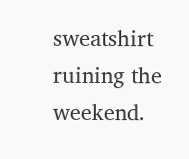sweatshirt ruining the weekend.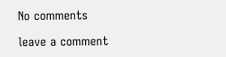No comments

leave a comment